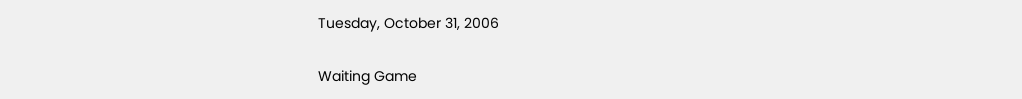Tuesday, October 31, 2006

Waiting Game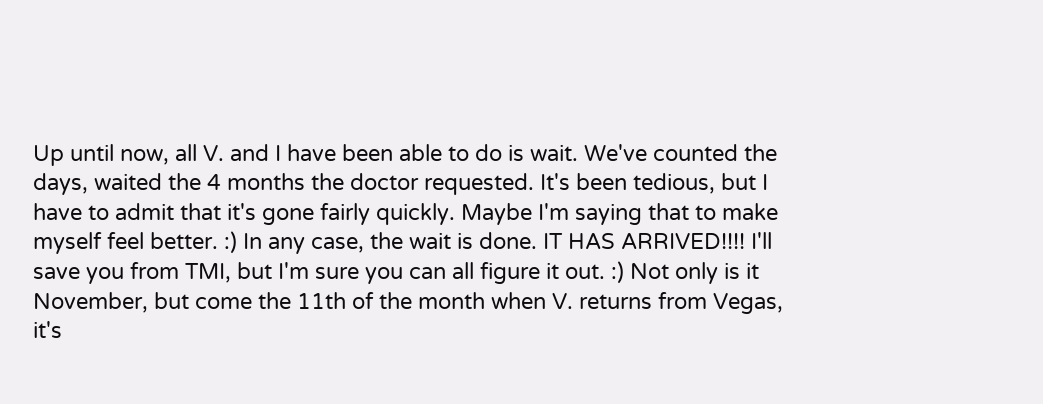Up until now, all V. and I have been able to do is wait. We've counted the days, waited the 4 months the doctor requested. It's been tedious, but I have to admit that it's gone fairly quickly. Maybe I'm saying that to make myself feel better. :) In any case, the wait is done. IT HAS ARRIVED!!!! I'll save you from TMI, but I'm sure you can all figure it out. :) Not only is it November, but come the 11th of the month when V. returns from Vegas, it's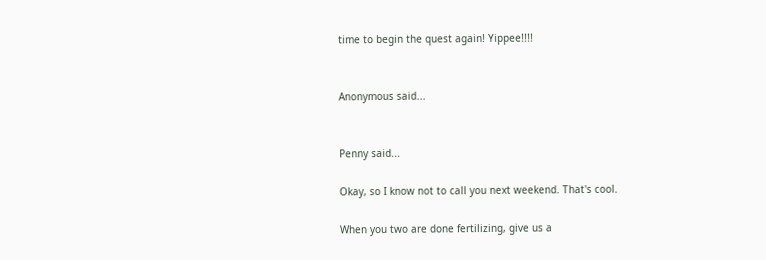time to begin the quest again! Yippee!!!!


Anonymous said...


Penny said...

Okay, so I know not to call you next weekend. That's cool.

When you two are done fertilizing, give us a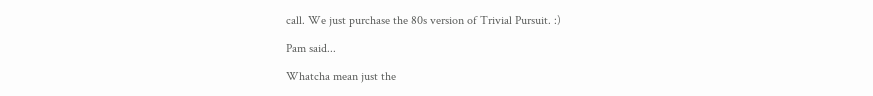call. We just purchase the 80s version of Trivial Pursuit. :)

Pam said...

Whatcha mean just the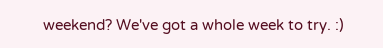weekend? We've got a whole week to try. :)